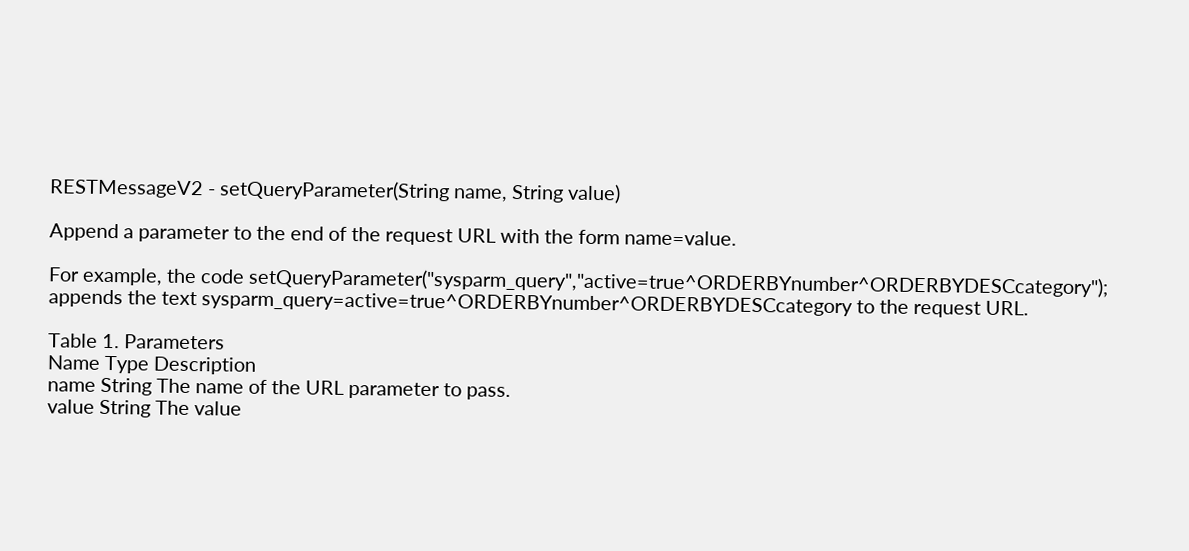RESTMessageV2 - setQueryParameter(String name, String value)

Append a parameter to the end of the request URL with the form name=value.

For example, the code setQueryParameter("sysparm_query","active=true^ORDERBYnumber^ORDERBYDESCcategory"); appends the text sysparm_query=active=true^ORDERBYnumber^ORDERBYDESCcategory to the request URL.

Table 1. Parameters
Name Type Description
name String The name of the URL parameter to pass.
value String The value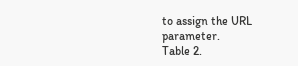to assign the URL parameter.
Table 2.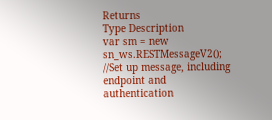Returns
Type Description
var sm = new sn_ws.RESTMessageV2();
//Set up message, including endpoint and authentication